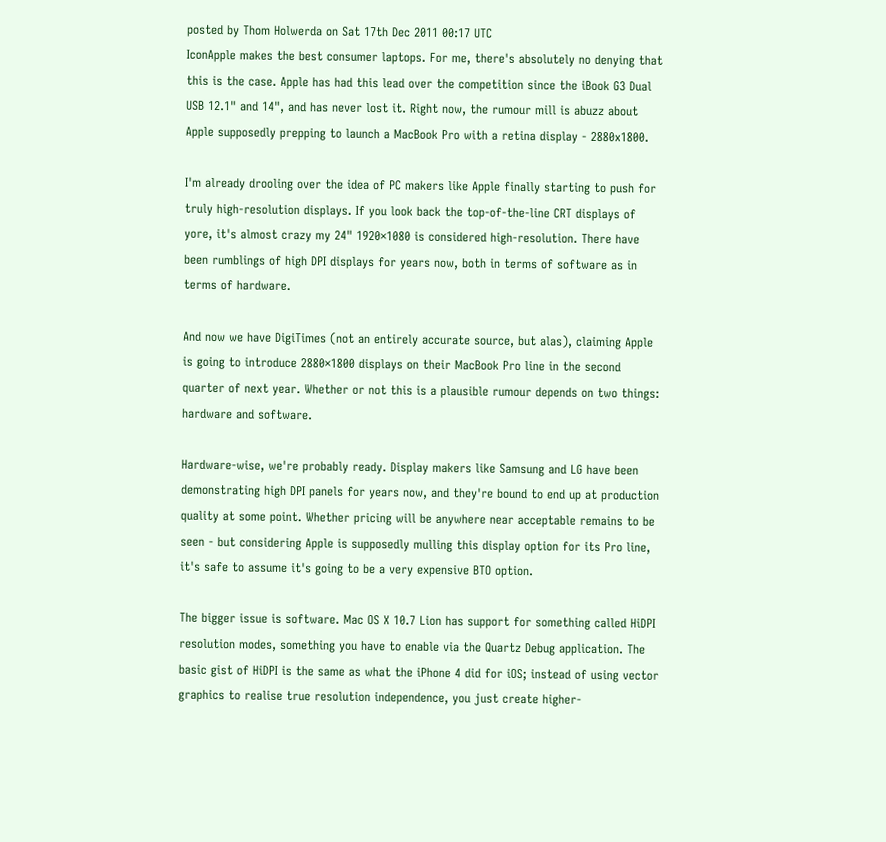posted by Thom Holwerda on Sat 17th Dec 2011 00:17 UTC
IconApple makes the best consumer laptops. For me, there's absolutely no denying that this is the case. Apple has had this lead over the competition since the iBook G3 Dual USB 12.1" and 14", and has never lost it. Right now, the rumour mill is abuzz about Apple supposedly prepping to launch a MacBook Pro with a retina display - 2880x1800.

I'm already drooling over the idea of PC makers like Apple finally starting to push for truly high-resolution displays. If you look back the top-of-the-line CRT displays of yore, it's almost crazy my 24" 1920×1080 is considered high-resolution. There have been rumblings of high DPI displays for years now, both in terms of software as in terms of hardware.

And now we have DigiTimes (not an entirely accurate source, but alas), claiming Apple is going to introduce 2880×1800 displays on their MacBook Pro line in the second quarter of next year. Whether or not this is a plausible rumour depends on two things: hardware and software.

Hardware-wise, we're probably ready. Display makers like Samsung and LG have been demonstrating high DPI panels for years now, and they're bound to end up at production quality at some point. Whether pricing will be anywhere near acceptable remains to be seen - but considering Apple is supposedly mulling this display option for its Pro line, it's safe to assume it's going to be a very expensive BTO option.

The bigger issue is software. Mac OS X 10.7 Lion has support for something called HiDPI resolution modes, something you have to enable via the Quartz Debug application. The basic gist of HiDPI is the same as what the iPhone 4 did for iOS; instead of using vector graphics to realise true resolution independence, you just create higher-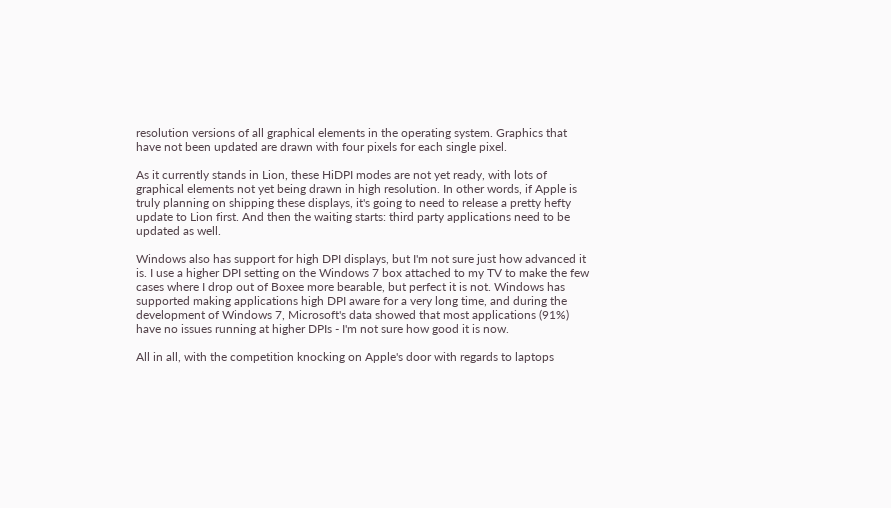resolution versions of all graphical elements in the operating system. Graphics that have not been updated are drawn with four pixels for each single pixel.

As it currently stands in Lion, these HiDPI modes are not yet ready, with lots of graphical elements not yet being drawn in high resolution. In other words, if Apple is truly planning on shipping these displays, it's going to need to release a pretty hefty update to Lion first. And then the waiting starts: third party applications need to be updated as well.

Windows also has support for high DPI displays, but I'm not sure just how advanced it is. I use a higher DPI setting on the Windows 7 box attached to my TV to make the few cases where I drop out of Boxee more bearable, but perfect it is not. Windows has supported making applications high DPI aware for a very long time, and during the development of Windows 7, Microsoft's data showed that most applications (91%) have no issues running at higher DPIs - I'm not sure how good it is now.

All in all, with the competition knocking on Apple's door with regards to laptops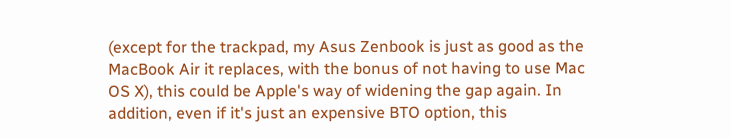(except for the trackpad, my Asus Zenbook is just as good as the MacBook Air it replaces, with the bonus of not having to use Mac OS X), this could be Apple's way of widening the gap again. In addition, even if it's just an expensive BTO option, this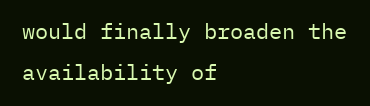would finally broaden the availability of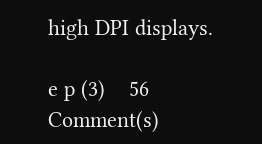high DPI displays.

e p (3)    56 Comment(s)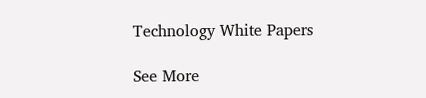Technology White Papers

See More